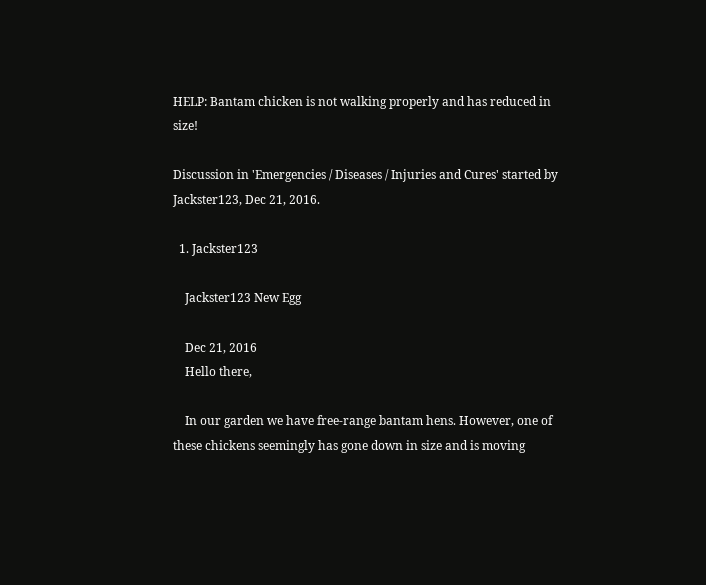HELP: Bantam chicken is not walking properly and has reduced in size!

Discussion in 'Emergencies / Diseases / Injuries and Cures' started by Jackster123, Dec 21, 2016.

  1. Jackster123

    Jackster123 New Egg

    Dec 21, 2016
    Hello there,

    In our garden we have free-range bantam hens. However, one of these chickens seemingly has gone down in size and is moving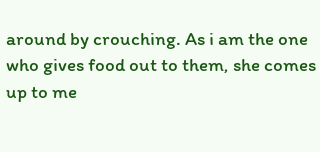around by crouching. As i am the one who gives food out to them, she comes up to me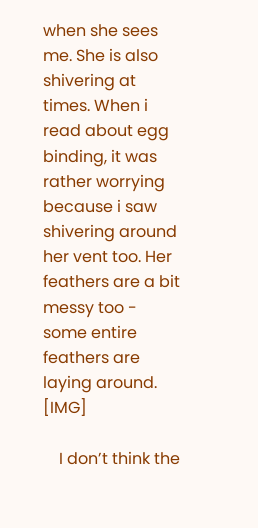when she sees me. She is also shivering at times. When i read about egg binding, it was rather worrying because i saw shivering around her vent too. Her feathers are a bit messy too - some entire feathers are laying around. [IMG]

    I don’t think the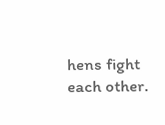hens fight each other.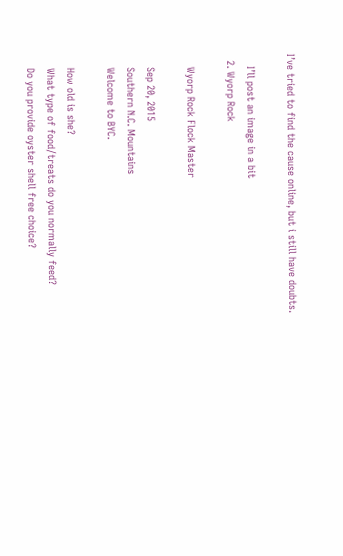I’ve tried to find the cause online, but i still have doubts.

    I’ll post an image in a bit
  2. Wyorp Rock

    Wyorp Rock Flock Master

    Sep 20, 2015
    Southern N.C. Mountains
    Welcome to BYC.

    How old is she?
    What type of food/treats do you normally feed?
    Do you provide oyster shell free choice?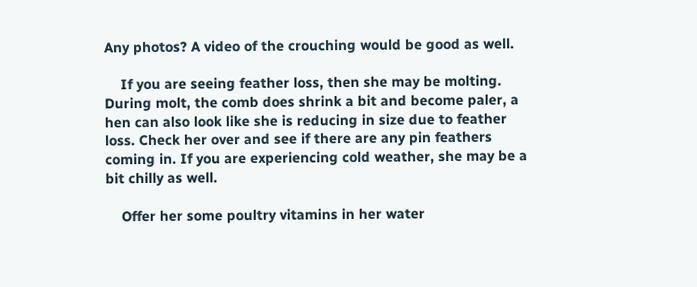Any photos? A video of the crouching would be good as well.

    If you are seeing feather loss, then she may be molting. During molt, the comb does shrink a bit and become paler, a hen can also look like she is reducing in size due to feather loss. Check her over and see if there are any pin feathers coming in. If you are experiencing cold weather, she may be a bit chilly as well.

    Offer her some poultry vitamins in her water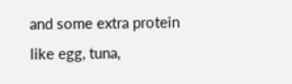and some extra protein like egg, tuna,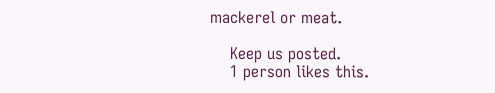mackerel or meat.

    Keep us posted.
    1 person likes this.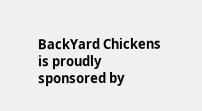BackYard Chickens is proudly sponsored by